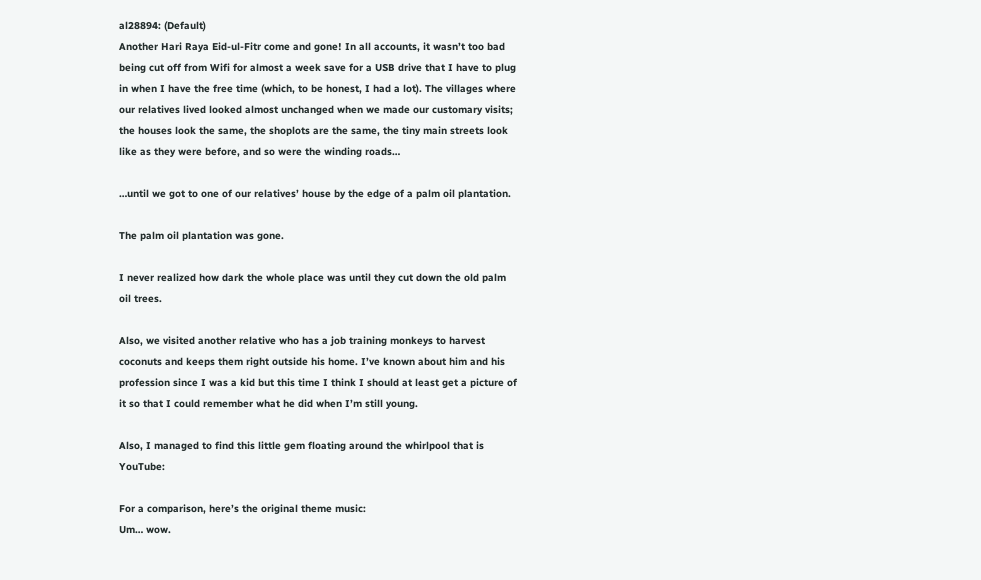al28894: (Default)
Another Hari Raya Eid-ul-Fitr come and gone! In all accounts, it wasn’t too bad being cut off from Wifi for almost a week save for a USB drive that I have to plug in when I have the free time (which, to be honest, I had a lot). The villages where our relatives lived looked almost unchanged when we made our customary visits; the houses look the same, the shoplots are the same, the tiny main streets look like as they were before, and so were the winding roads…

…until we got to one of our relatives’ house by the edge of a palm oil plantation.

The palm oil plantation was gone.

I never realized how dark the whole place was until they cut down the old palm oil trees.

Also, we visited another relative who has a job training monkeys to harvest coconuts and keeps them right outside his home. I’ve known about him and his profession since I was a kid but this time I think I should at least get a picture of it so that I could remember what he did when I’m still young.

Also, I managed to find this little gem floating around the whirlpool that is YouTube:

For a comparison, here’s the original theme music:
Um… wow.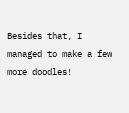Besides that, I managed to make a few more doodles!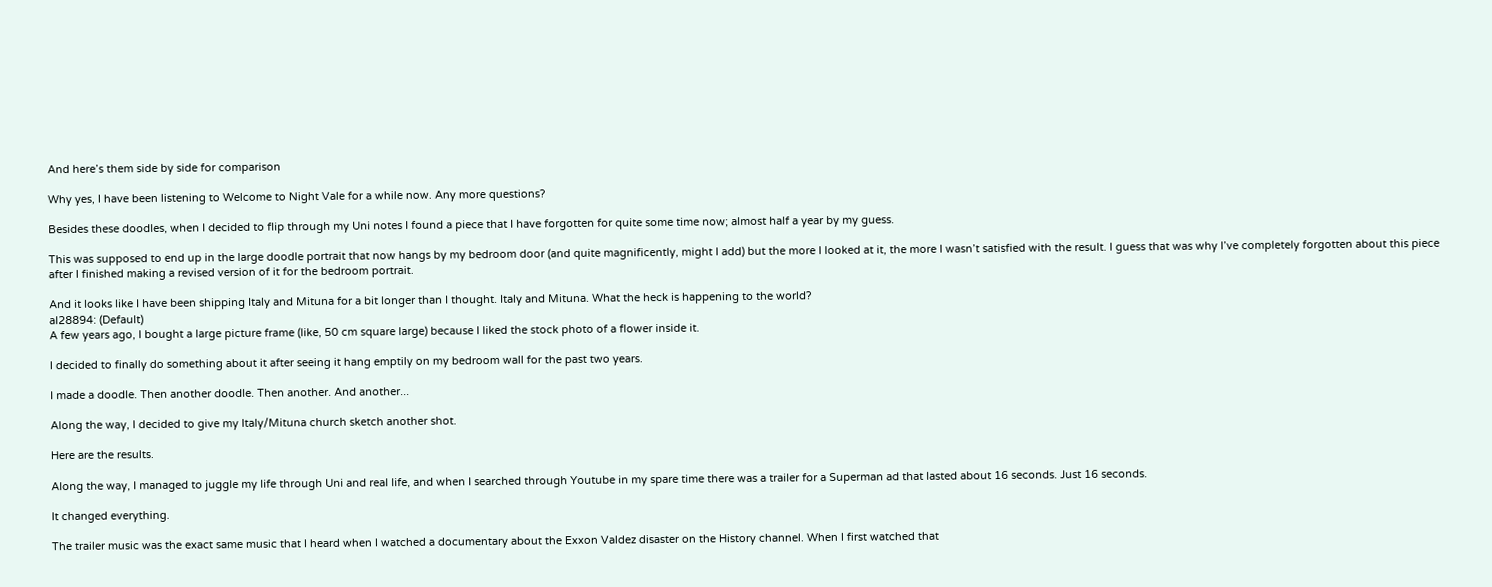And here’s them side by side for comparison

Why yes, I have been listening to Welcome to Night Vale for a while now. Any more questions?

Besides these doodles, when I decided to flip through my Uni notes I found a piece that I have forgotten for quite some time now; almost half a year by my guess.

This was supposed to end up in the large doodle portrait that now hangs by my bedroom door (and quite magnificently, might I add) but the more I looked at it, the more I wasn’t satisfied with the result. I guess that was why I’ve completely forgotten about this piece after I finished making a revised version of it for the bedroom portrait.

And it looks like I have been shipping Italy and Mituna for a bit longer than I thought. Italy and Mituna. What the heck is happening to the world?
al28894: (Default)
A few years ago, I bought a large picture frame (like, 50 cm square large) because I liked the stock photo of a flower inside it.

I decided to finally do something about it after seeing it hang emptily on my bedroom wall for the past two years.

I made a doodle. Then another doodle. Then another. And another...

Along the way, I decided to give my Italy/Mituna church sketch another shot.

Here are the results.

Along the way, I managed to juggle my life through Uni and real life, and when I searched through Youtube in my spare time there was a trailer for a Superman ad that lasted about 16 seconds. Just 16 seconds.

It changed everything.

The trailer music was the exact same music that I heard when I watched a documentary about the Exxon Valdez disaster on the History channel. When I first watched that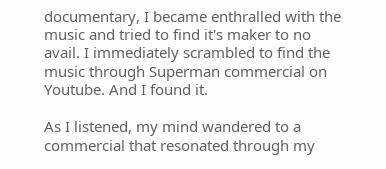documentary, I became enthralled with the music and tried to find it's maker to no avail. I immediately scrambled to find the music through Superman commercial on Youtube. And I found it.

As I listened, my mind wandered to a commercial that resonated through my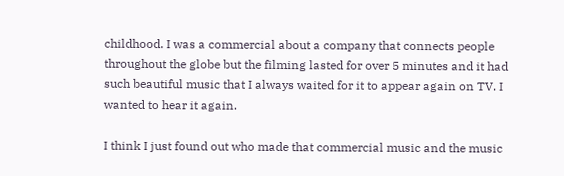childhood. I was a commercial about a company that connects people throughout the globe but the filming lasted for over 5 minutes and it had such beautiful music that I always waited for it to appear again on TV. I wanted to hear it again.

I think I just found out who made that commercial music and the music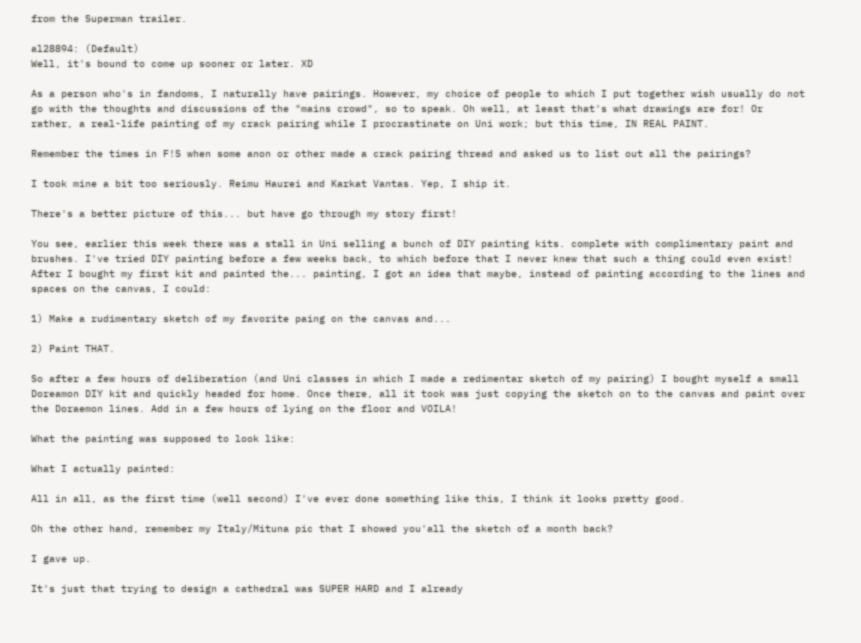from the Superman trailer.

al28894: (Default)
Well, it's bound to come up sooner or later. XD

As a person who's in fandoms, I naturally have pairings. However, my choice of people to which I put together wish usually do not go with the thoughts and discussions of the "mains crowd", so to speak. Oh well, at least that's what drawings are for! Or rather, a real-life painting of my crack pairing while I procrastinate on Uni work; but this time, IN REAL PAINT.

Remember the times in F!S when some anon or other made a crack pairing thread and asked us to list out all the pairings?

I took mine a bit too seriously. Reimu Haurei and Karkat Vantas. Yep, I ship it.

There's a better picture of this... but have go through my story first!

You see, earlier this week there was a stall in Uni selling a bunch of DIY painting kits. complete with complimentary paint and brushes. I've tried DIY painting before a few weeks back, to which before that I never knew that such a thing could even exist! After I bought my first kit and painted the... painting, I got an idea that maybe, instead of painting according to the lines and spaces on the canvas, I could:

1) Make a rudimentary sketch of my favorite paing on the canvas and...

2) Paint THAT.

So after a few hours of deliberation (and Uni classes in which I made a redimentar sketch of my pairing) I bought myself a small Doreamon DIY kit and quickly headed for home. Once there, all it took was just copying the sketch on to the canvas and paint over the Doraemon lines. Add in a few hours of lying on the floor and VOILA!

What the painting was supposed to look like:

What I actually painted:

All in all, as the first time (well second) I've ever done something like this, I think it looks pretty good.

Oh the other hand, remember my Italy/Mituna pic that I showed you'all the sketch of a month back?

I gave up.

It's just that trying to design a cathedral was SUPER HARD and I already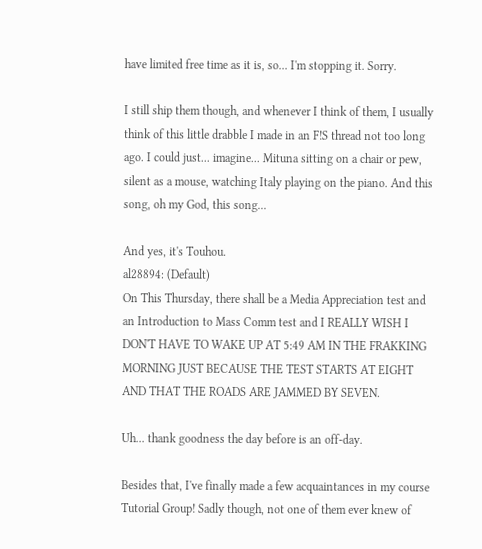have limited free time as it is, so... I'm stopping it. Sorry.

I still ship them though, and whenever I think of them, I usually think of this little drabble I made in an F!S thread not too long ago. I could just... imagine... Mituna sitting on a chair or pew, silent as a mouse, watching Italy playing on the piano. And this song, oh my God, this song...

And yes, it's Touhou.
al28894: (Default)
On This Thursday, there shall be a Media Appreciation test and an Introduction to Mass Comm test and I REALLY WISH I DON'T HAVE TO WAKE UP AT 5:49 AM IN THE FRAKKING MORNING JUST BECAUSE THE TEST STARTS AT EIGHT AND THAT THE ROADS ARE JAMMED BY SEVEN.

Uh... thank goodness the day before is an off-day.

Besides that, I've finally made a few acquaintances in my course Tutorial Group! Sadly though, not one of them ever knew of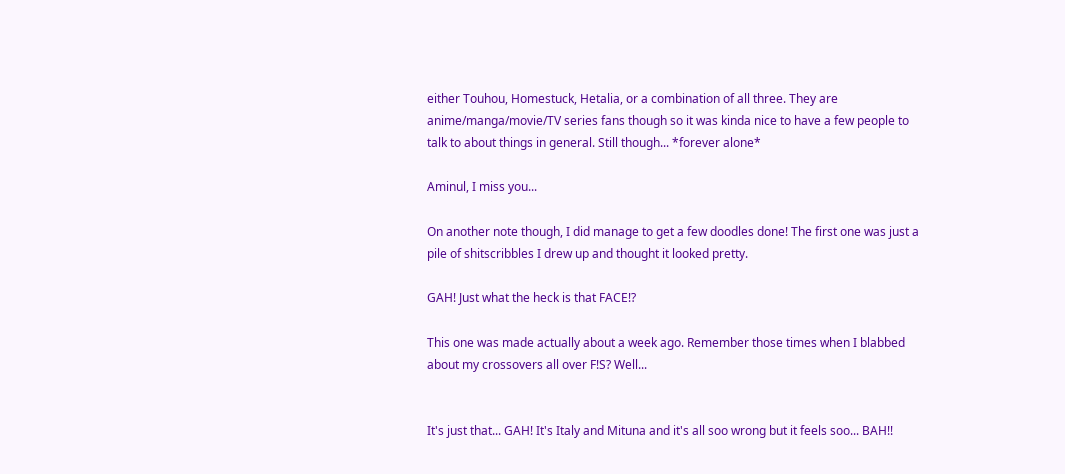either Touhou, Homestuck, Hetalia, or a combination of all three. They are anime/manga/movie/TV series fans though so it was kinda nice to have a few people to talk to about things in general. Still though... *forever alone*

Aminul, I miss you...

On another note though, I did manage to get a few doodles done! The first one was just a pile of shitscribbles I drew up and thought it looked pretty.

GAH! Just what the heck is that FACE!?

This one was made actually about a week ago. Remember those times when I blabbed about my crossovers all over F!S? Well...


It's just that... GAH! It's Italy and Mituna and it's all soo wrong but it feels soo... BAH!!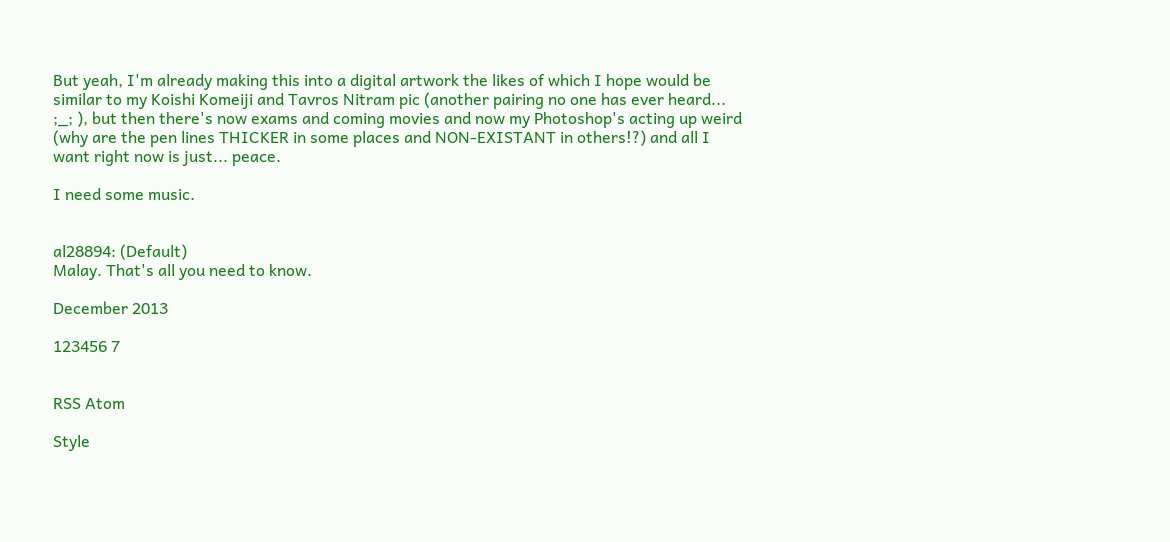But yeah, I'm already making this into a digital artwork the likes of which I hope would be similar to my Koishi Komeiji and Tavros Nitram pic (another pairing no one has ever heard... ;_; ), but then there's now exams and coming movies and now my Photoshop's acting up weird (why are the pen lines THICKER in some places and NON-EXISTANT in others!?) and all I want right now is just... peace.

I need some music.


al28894: (Default)
Malay. That's all you need to know.

December 2013

123456 7


RSS Atom

Style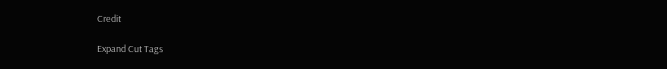Credit

Expand Cut Tags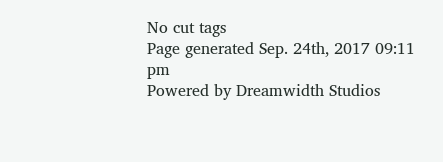No cut tags
Page generated Sep. 24th, 2017 09:11 pm
Powered by Dreamwidth Studios